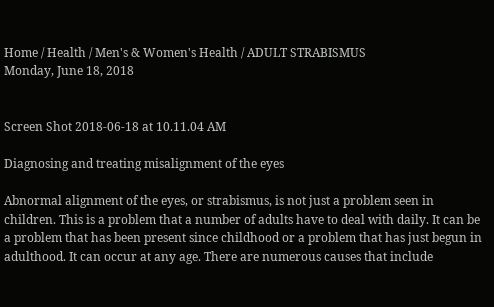Home / Health / Men's & Women's Health / ADULT STRABISMUS
Monday, June 18, 2018


Screen Shot 2018-06-18 at 10.11.04 AM

Diagnosing and treating misalignment of the eyes

Abnormal alignment of the eyes, or strabismus, is not just a problem seen in children. This is a problem that a number of adults have to deal with daily. It can be a problem that has been present since childhood or a problem that has just begun in adulthood. It can occur at any age. There are numerous causes that include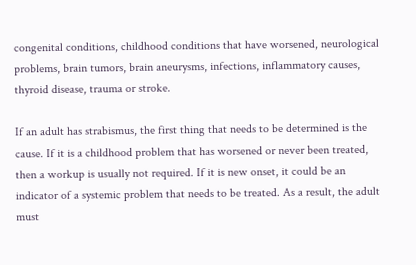congenital conditions, childhood conditions that have worsened, neurological problems, brain tumors, brain aneurysms, infections, inflammatory causes, thyroid disease, trauma or stroke.

If an adult has strabismus, the first thing that needs to be determined is the cause. If it is a childhood problem that has worsened or never been treated, then a workup is usually not required. If it is new onset, it could be an indicator of a systemic problem that needs to be treated. As a result, the adult must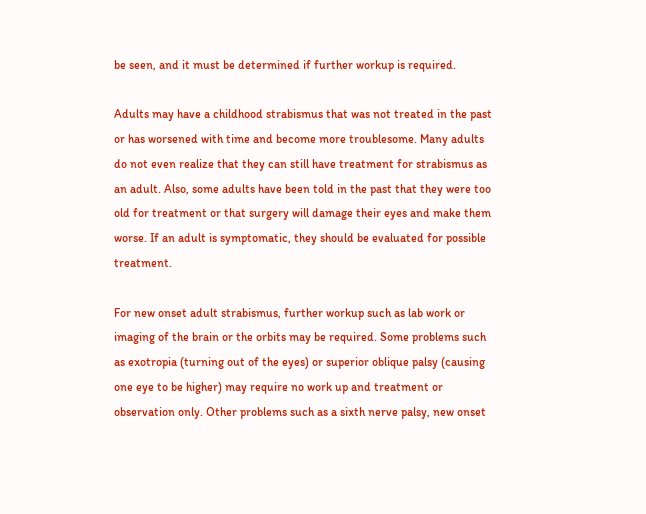be seen, and it must be determined if further workup is required.

Adults may have a childhood strabismus that was not treated in the past or has worsened with time and become more troublesome. Many adults do not even realize that they can still have treatment for strabismus as an adult. Also, some adults have been told in the past that they were too old for treatment or that surgery will damage their eyes and make them worse. If an adult is symptomatic, they should be evaluated for possible treatment.

For new onset adult strabismus, further workup such as lab work or imaging of the brain or the orbits may be required. Some problems such as exotropia (turning out of the eyes) or superior oblique palsy (causing one eye to be higher) may require no work up and treatment or observation only. Other problems such as a sixth nerve palsy, new onset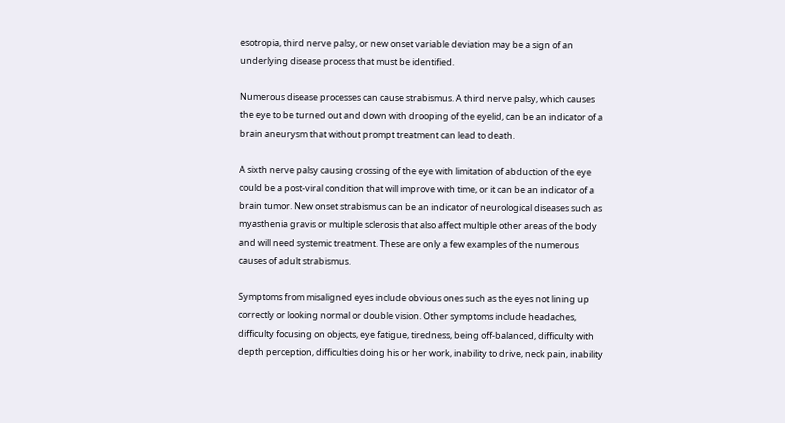esotropia, third nerve palsy, or new onset variable deviation may be a sign of an underlying disease process that must be identified.

Numerous disease processes can cause strabismus. A third nerve palsy, which causes the eye to be turned out and down with drooping of the eyelid, can be an indicator of a brain aneurysm that without prompt treatment can lead to death.

A sixth nerve palsy causing crossing of the eye with limitation of abduction of the eye could be a post-viral condition that will improve with time, or it can be an indicator of a brain tumor. New onset strabismus can be an indicator of neurological diseases such as myasthenia gravis or multiple sclerosis that also affect multiple other areas of the body and will need systemic treatment. These are only a few examples of the numerous causes of adult strabismus.

Symptoms from misaligned eyes include obvious ones such as the eyes not lining up correctly or looking normal or double vision. Other symptoms include headaches, difficulty focusing on objects, eye fatigue, tiredness, being off-balanced, difficulty with depth perception, difficulties doing his or her work, inability to drive, neck pain, inability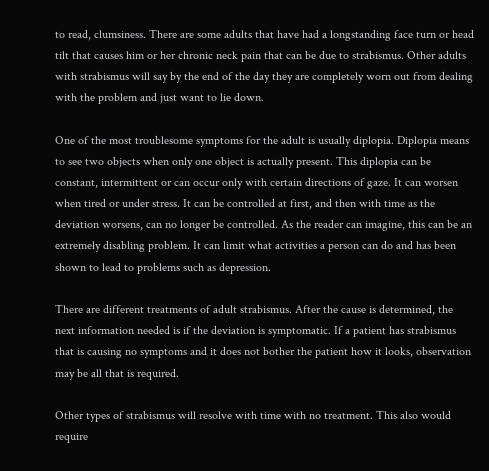to read, clumsiness. There are some adults that have had a longstanding face turn or head tilt that causes him or her chronic neck pain that can be due to strabismus. Other adults with strabismus will say by the end of the day they are completely worn out from dealing with the problem and just want to lie down.

One of the most troublesome symptoms for the adult is usually diplopia. Diplopia means to see two objects when only one object is actually present. This diplopia can be constant, intermittent or can occur only with certain directions of gaze. It can worsen when tired or under stress. It can be controlled at first, and then with time as the deviation worsens, can no longer be controlled. As the reader can imagine, this can be an extremely disabling problem. It can limit what activities a person can do and has been shown to lead to problems such as depression.

There are different treatments of adult strabismus. After the cause is determined, the next information needed is if the deviation is symptomatic. If a patient has strabismus that is causing no symptoms and it does not bother the patient how it looks, observation may be all that is required.

Other types of strabismus will resolve with time with no treatment. This also would require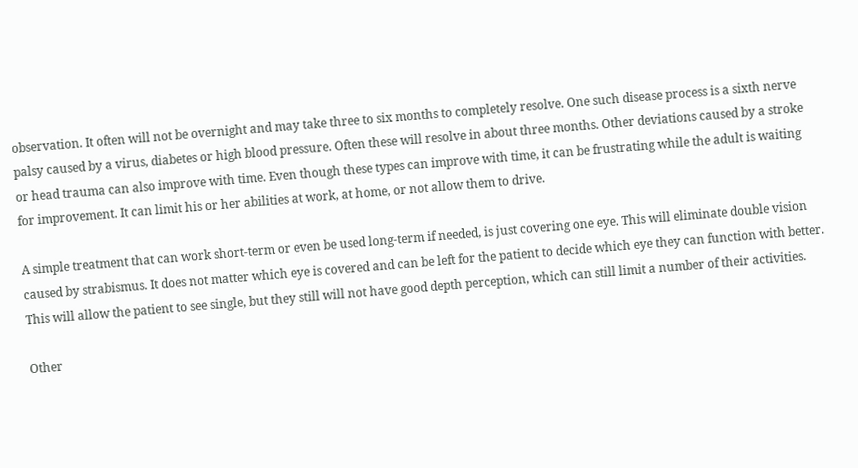observation. It often will not be overnight and may take three to six months to completely resolve. One such disease process is a sixth nerve palsy caused by a virus, diabetes or high blood pressure. Often these will resolve in about three months. Other deviations caused by a stroke or head trauma can also improve with time. Even though these types can improve with time, it can be frustrating while the adult is waiting for improvement. It can limit his or her abilities at work, at home, or not allow them to drive.

A simple treatment that can work short-term or even be used long-term if needed, is just covering one eye. This will eliminate double vision caused by strabismus. It does not matter which eye is covered and can be left for the patient to decide which eye they can function with better. This will allow the patient to see single, but they still will not have good depth perception, which can still limit a number of their activities.

Other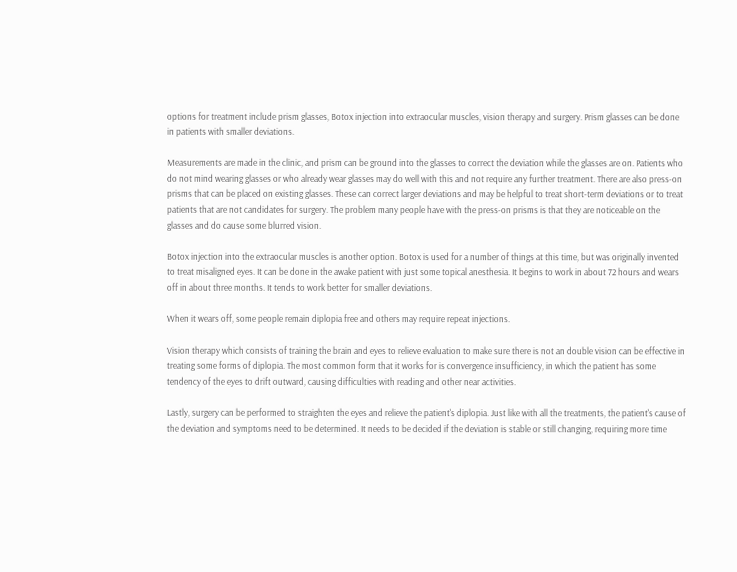options for treatment include prism glasses, Botox injection into extraocular muscles, vision therapy and surgery. Prism glasses can be done in patients with smaller deviations.

Measurements are made in the clinic, and prism can be ground into the glasses to correct the deviation while the glasses are on. Patients who do not mind wearing glasses or who already wear glasses may do well with this and not require any further treatment. There are also press-on prisms that can be placed on existing glasses. These can correct larger deviations and may be helpful to treat short-term deviations or to treat patients that are not candidates for surgery. The problem many people have with the press-on prisms is that they are noticeable on the glasses and do cause some blurred vision.

Botox injection into the extraocular muscles is another option. Botox is used for a number of things at this time, but was originally invented to treat misaligned eyes. It can be done in the awake patient with just some topical anesthesia. It begins to work in about 72 hours and wears off in about three months. It tends to work better for smaller deviations.

When it wears off, some people remain diplopia free and others may require repeat injections.

Vision therapy which consists of training the brain and eyes to relieve evaluation to make sure there is not an double vision can be effective in treating some forms of diplopia. The most common form that it works for is convergence insufficiency, in which the patient has some tendency of the eyes to drift outward, causing difficulties with reading and other near activities.

Lastly, surgery can be performed to straighten the eyes and relieve the patient's diplopia. Just like with all the treatments, the patient's cause of the deviation and symptoms need to be determined. It needs to be decided if the deviation is stable or still changing, requiring more time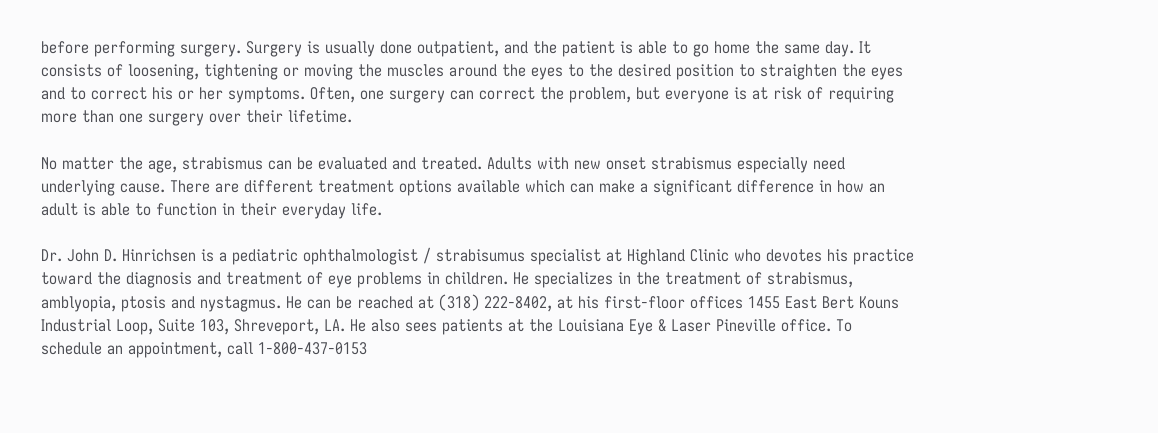before performing surgery. Surgery is usually done outpatient, and the patient is able to go home the same day. It consists of loosening, tightening or moving the muscles around the eyes to the desired position to straighten the eyes and to correct his or her symptoms. Often, one surgery can correct the problem, but everyone is at risk of requiring more than one surgery over their lifetime.

No matter the age, strabismus can be evaluated and treated. Adults with new onset strabismus especially need underlying cause. There are different treatment options available which can make a significant difference in how an adult is able to function in their everyday life.

Dr. John D. Hinrichsen is a pediatric ophthalmologist / strabisumus specialist at Highland Clinic who devotes his practice toward the diagnosis and treatment of eye problems in children. He specializes in the treatment of strabismus, amblyopia, ptosis and nystagmus. He can be reached at (318) 222-8402, at his first-floor offices 1455 East Bert Kouns Industrial Loop, Suite 103, Shreveport, LA. He also sees patients at the Louisiana Eye & Laser Pineville office. To schedule an appointment, call 1-800-437-0153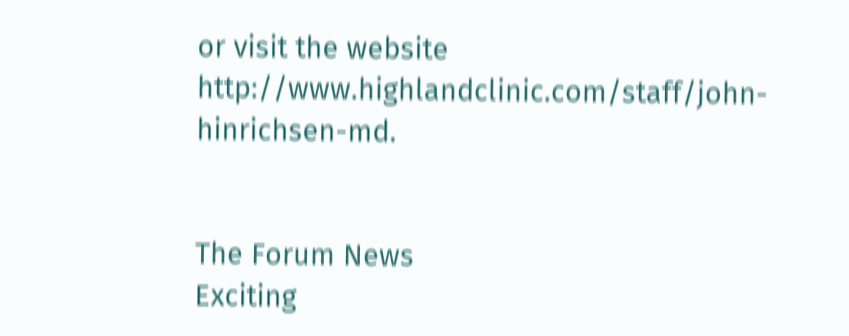or visit the website http://www.highlandclinic.com/staff/john-hinrichsen-md.


The Forum News
Exciting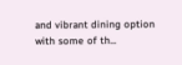and vibrant dining option with some of th...